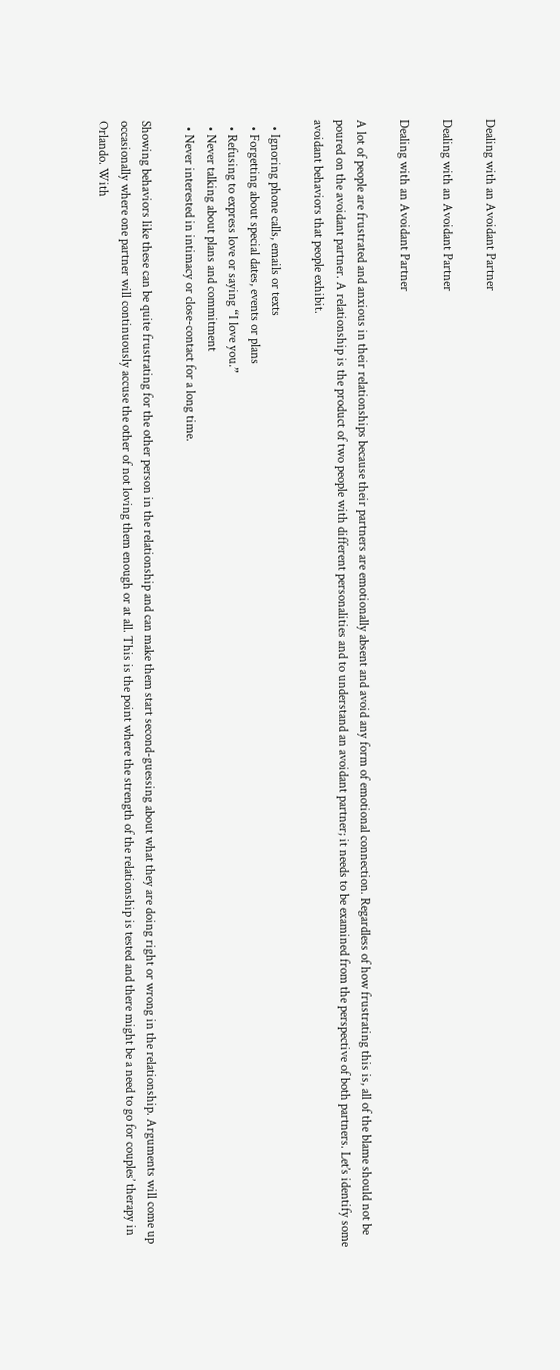Dealing with an Avoidant Partner

Dealing with an Avoidant Partner

Dealing with an Avoidant Partner

A lot of people are frustrated and anxious in their relationships because their partners are emotionally absent and avoid any form of emotional connection. Regardless of how frustrating this is, all of the blame should not be poured on the avoidant partner. A relationship is the product of two people with different personalities and to understand an avoidant partner; it needs to be examined from the perspective of both partners. Let’s identify some avoidant behaviors that people exhibit.

  • Ignoring phone calls, emails or texts
  • Forgetting about special dates, events or plans
  • Refusing to express love or saying “I love you.”
  • Never talking about plans and commitment
  • Never interested in intimacy or close-contact for a long time.

Showing behaviors like these can be quite frustrating for the other person in the relationship and can make them start second-guessing about what they are doing right or wrong in the relationship. Arguments will come up occasionally where one partner will continuously accuse the other of not loving them enough or at all. This is the point where the strength of the relationship is tested and there might be a need to go for couples’ therapy in Orlando. With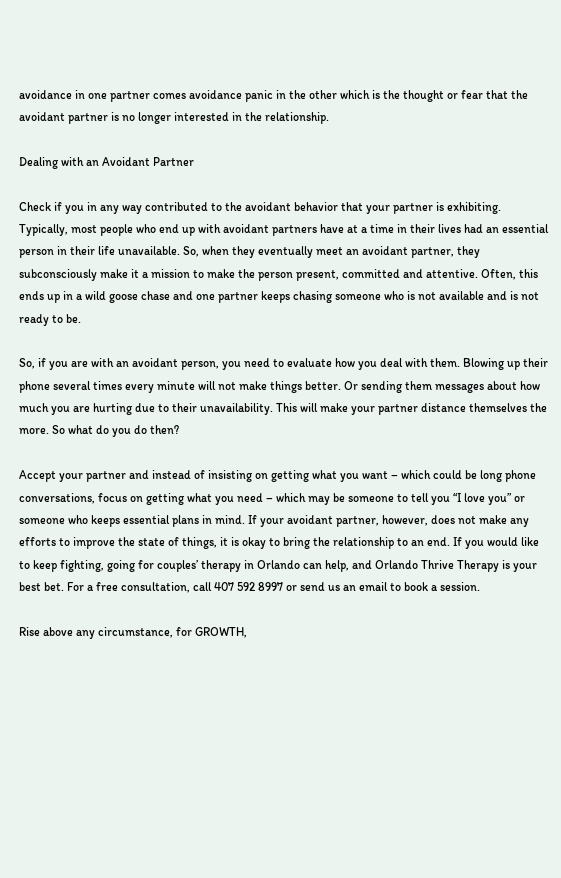avoidance in one partner comes avoidance panic in the other which is the thought or fear that the avoidant partner is no longer interested in the relationship.

Dealing with an Avoidant Partner

Check if you in any way contributed to the avoidant behavior that your partner is exhibiting. Typically, most people who end up with avoidant partners have at a time in their lives had an essential person in their life unavailable. So, when they eventually meet an avoidant partner, they subconsciously make it a mission to make the person present, committed and attentive. Often, this ends up in a wild goose chase and one partner keeps chasing someone who is not available and is not ready to be.

So, if you are with an avoidant person, you need to evaluate how you deal with them. Blowing up their phone several times every minute will not make things better. Or sending them messages about how much you are hurting due to their unavailability. This will make your partner distance themselves the more. So what do you do then?

Accept your partner and instead of insisting on getting what you want – which could be long phone conversations, focus on getting what you need – which may be someone to tell you “I love you” or someone who keeps essential plans in mind. If your avoidant partner, however, does not make any efforts to improve the state of things, it is okay to bring the relationship to an end. If you would like to keep fighting, going for couples’ therapy in Orlando can help, and Orlando Thrive Therapy is your best bet. For a free consultation, call 407 592 8997 or send us an email to book a session.

Rise above any circumstance, for GROWTH,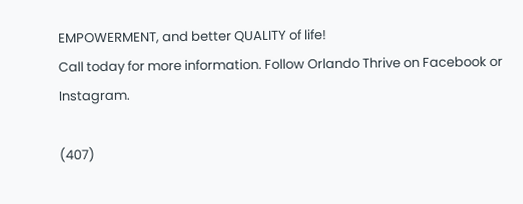EMPOWERMENT, and better QUALITY of life!
Call today for more information. Follow Orlando Thrive on Facebook or Instagram.

(407)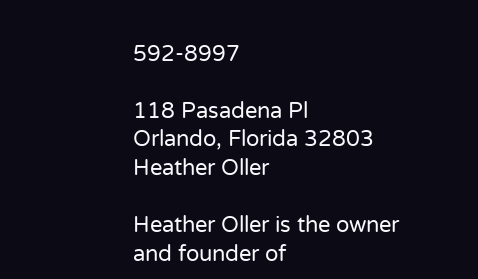592-8997

118 Pasadena Pl
Orlando, Florida 32803
Heather Oller

Heather Oller is the owner and founder of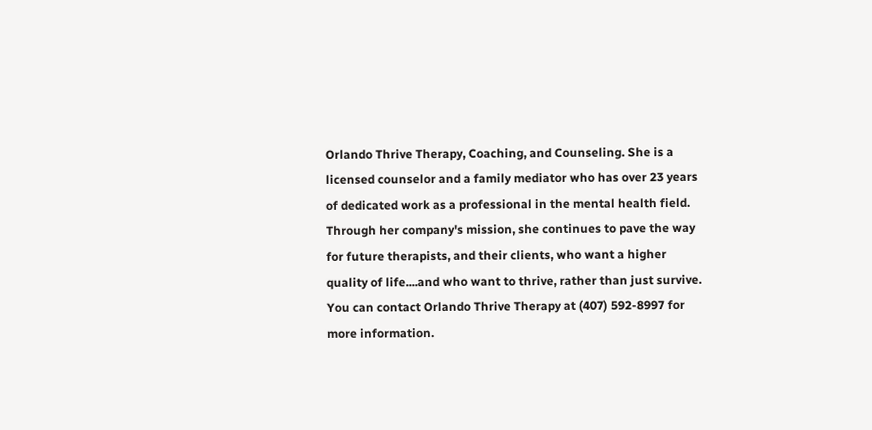Orlando Thrive Therapy, Coaching, and Counseling. She is a licensed counselor and a family mediator who has over 23 years of dedicated work as a professional in the mental health field. Through her company's mission, she continues to pave the way for future therapists, and their clients, who want a higher quality of life....and who want to thrive, rather than just survive. You can contact Orlando Thrive Therapy at (407) 592-8997 for more information.